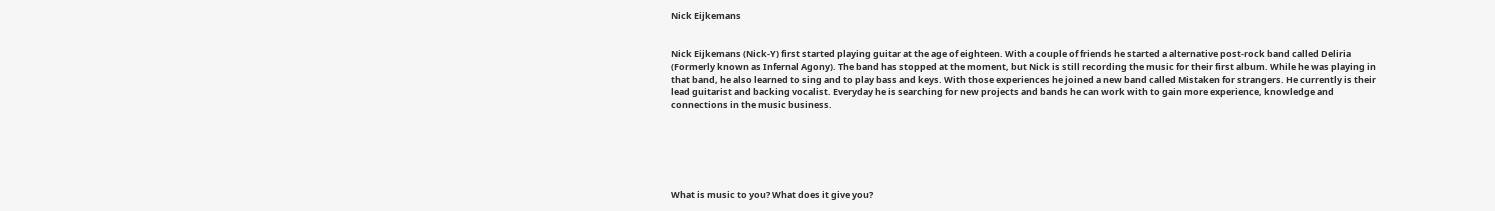Nick Eijkemans


Nick Eijkemans (Nick-Y) first started playing guitar at the age of eighteen. With a couple of friends he started a alternative post-rock band called Deliria (Formerly known as Infernal Agony). The band has stopped at the moment, but Nick is still recording the music for their first album. While he was playing in that band, he also learned to sing and to play bass and keys. With those experiences he joined a new band called Mistaken for strangers. He currently is their lead guitarist and backing vocalist. Everyday he is searching for new projects and bands he can work with to gain more experience, knowledge and connections in the music business.






What is music to you? What does it give you?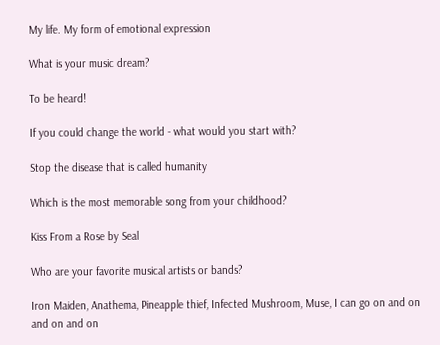My life. My form of emotional expression

What is your music dream?

To be heard!

If you could change the world - what would you start with?

Stop the disease that is called humanity

Which is the most memorable song from your childhood?

Kiss From a Rose by Seal

Who are your favorite musical artists or bands?

Iron Maiden, Anathema, Pineapple thief, Infected Mushroom, Muse, I can go on and on and on and on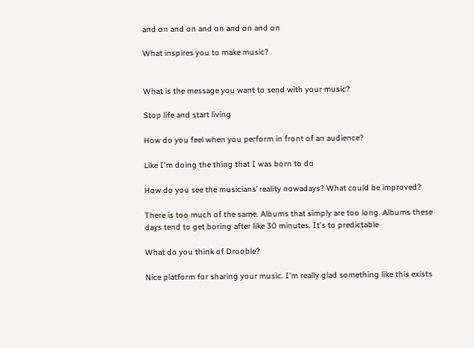and on and on and on and on and on

What inspires you to make music?


What is the message you want to send with your music?

Stop life and start living

How do you feel when you perform in front of an audience?

Like I'm doing the thing that I was born to do

How do you see the musicians’ reality nowadays? What could be improved?

There is too much of the same. Albums that simply are too long. Albums these days tend to get boring after like 30 minutes. It's to predictable

What do you think of Drooble?

Nice platform for sharing your music. I'm really glad something like this exists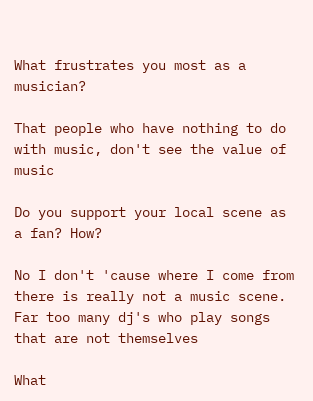What frustrates you most as a musician?

That people who have nothing to do with music, don't see the value of music

Do you support your local scene as a fan? How?

No I don't 'cause where I come from there is really not a music scene. Far too many dj's who play songs that are not themselves

What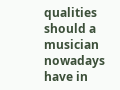qualities should a musician nowadays have in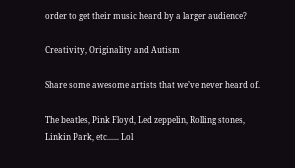order to get their music heard by a larger audience?

Creativity, Originality and Autism

Share some awesome artists that we’ve never heard of.

The beatles, Pink Floyd, Led zeppelin, Rolling stones, Linkin Park, etc...... Lol